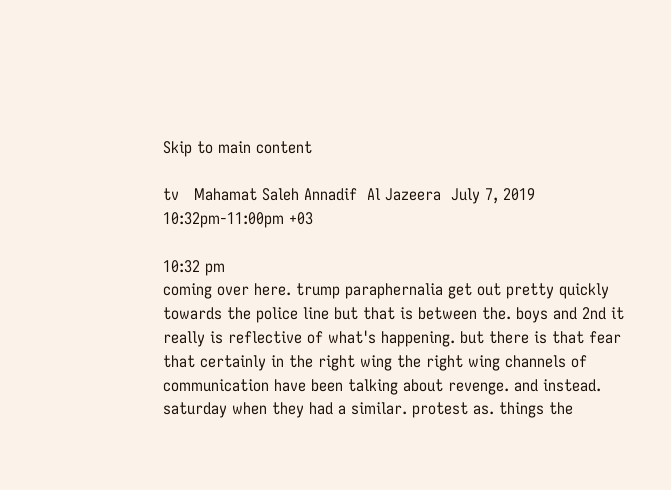Skip to main content

tv   Mahamat Saleh Annadif  Al Jazeera  July 7, 2019 10:32pm-11:00pm +03

10:32 pm
coming over here. trump paraphernalia get out pretty quickly towards the police line but that is between the. boys and 2nd it really is reflective of what's happening. but there is that fear that certainly in the right wing the right wing channels of communication have been talking about revenge. and instead. saturday when they had a similar. protest as. things the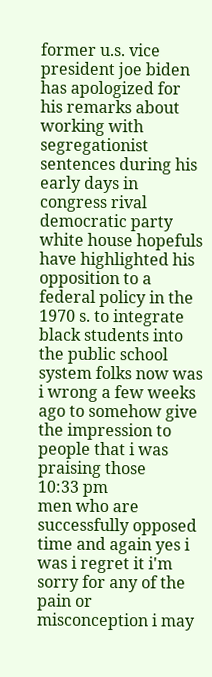former u.s. vice president joe biden has apologized for his remarks about working with segregationist sentences during his early days in congress rival democratic party white house hopefuls have highlighted his opposition to a federal policy in the 1970 s. to integrate black students into the public school system folks now was i wrong a few weeks ago to somehow give the impression to people that i was praising those
10:33 pm
men who are successfully opposed time and again yes i was i regret it i'm sorry for any of the pain or misconception i may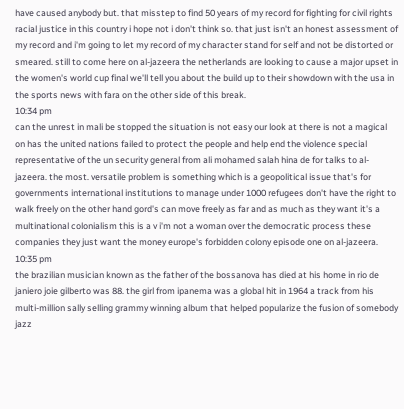have caused anybody but. that misstep to find 50 years of my record for fighting for civil rights racial justice in this country i hope not i don't think so. that just isn't an honest assessment of my record and i'm going to let my record of my character stand for self and not be distorted or smeared. still to come here on al-jazeera the netherlands are looking to cause a major upset in the women's world cup final we'll tell you about the build up to their showdown with the usa in the sports news with fara on the other side of this break.
10:34 pm
can the unrest in mali be stopped the situation is not easy our look at there is not a magical on has the united nations failed to protect the people and help end the violence special representative of the un security general from ali mohamed salah hina de for talks to al-jazeera. the most. versatile problem is something which is a geopolitical issue that's for governments international institutions to manage under 1000 refugees don't have the right to walk freely on the other hand gord's can move freely as far and as much as they want it's a multinational colonialism this is a v i'm not a woman over the democratic process these companies they just want the money europe's forbidden colony episode one on al-jazeera.
10:35 pm
the brazilian musician known as the father of the bossanova has died at his home in rio de janiero joie gilberto was 88. the girl from ipanema was a global hit in 1964 a track from his multi-million sally selling grammy winning album that helped popularize the fusion of somebody jazz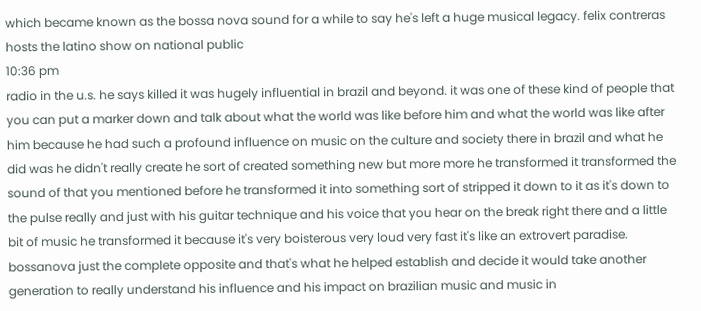which became known as the bossa nova sound for a while to say he's left a huge musical legacy. felix contreras hosts the latino show on national public
10:36 pm
radio in the u.s. he says killed it was hugely influential in brazil and beyond. it was one of these kind of people that you can put a marker down and talk about what the world was like before him and what the world was like after him because he had such a profound influence on music on the culture and society there in brazil and what he did was he didn't really create he sort of created something new but more more he transformed it transformed the sound of that you mentioned before he transformed it into something sort of stripped it down to it as it's down to the pulse really and just with his guitar technique and his voice that you hear on the break right there and a little bit of music he transformed it because it's very boisterous very loud very fast it's like an extrovert paradise. bossanova just the complete opposite and that's what he helped establish and decide it would take another generation to really understand his influence and his impact on brazilian music and music in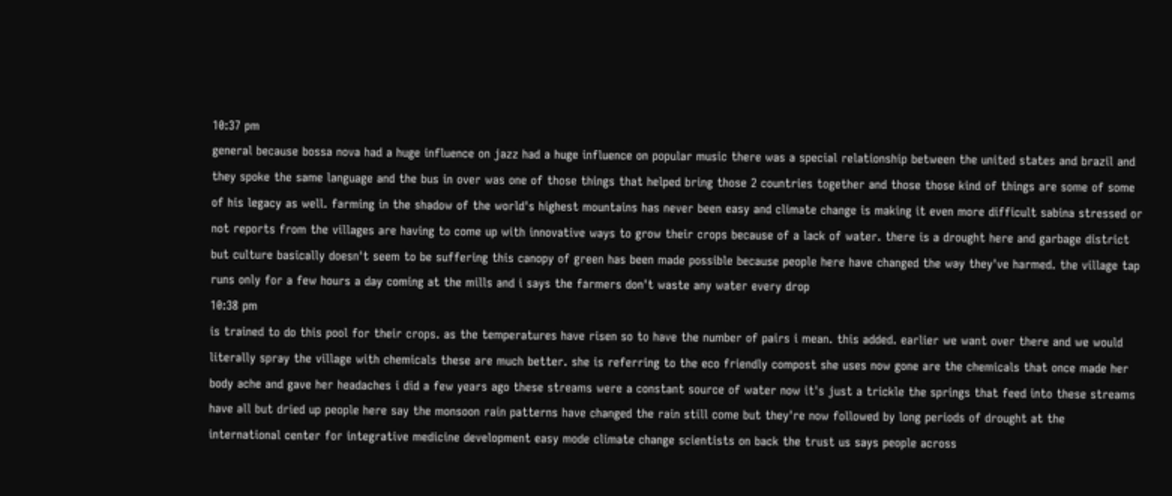10:37 pm
general because bossa nova had a huge influence on jazz had a huge influence on popular music there was a special relationship between the united states and brazil and they spoke the same language and the bus in over was one of those things that helped bring those 2 countries together and those those kind of things are some of some of his legacy as well. farming in the shadow of the world's highest mountains has never been easy and climate change is making it even more difficult sabina stressed or not reports from the villages are having to come up with innovative ways to grow their crops because of a lack of water. there is a drought here and garbage district but culture basically doesn't seem to be suffering this canopy of green has been made possible because people here have changed the way they've harmed. the village tap runs only for a few hours a day coming at the mills and i says the farmers don't waste any water every drop
10:38 pm
is trained to do this pool for their crops. as the temperatures have risen so to have the number of pairs i mean. this added. earlier we want over there and we would literally spray the village with chemicals these are much better. she is referring to the eco friendly compost she uses now gone are the chemicals that once made her body ache and gave her headaches i did a few years ago these streams were a constant source of water now it's just a trickle the springs that feed into these streams have all but dried up people here say the monsoon rain patterns have changed the rain still come but they're now followed by long periods of drought at the international center for integrative medicine development easy mode climate change scientists on back the trust us says people across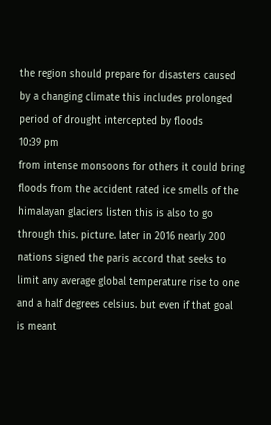the region should prepare for disasters caused by a changing climate this includes prolonged period of drought intercepted by floods
10:39 pm
from intense monsoons for others it could bring floods from the accident rated ice smells of the himalayan glaciers listen this is also to go through this. picture. later in 2016 nearly 200 nations signed the paris accord that seeks to limit any average global temperature rise to one and a half degrees celsius. but even if that goal is meant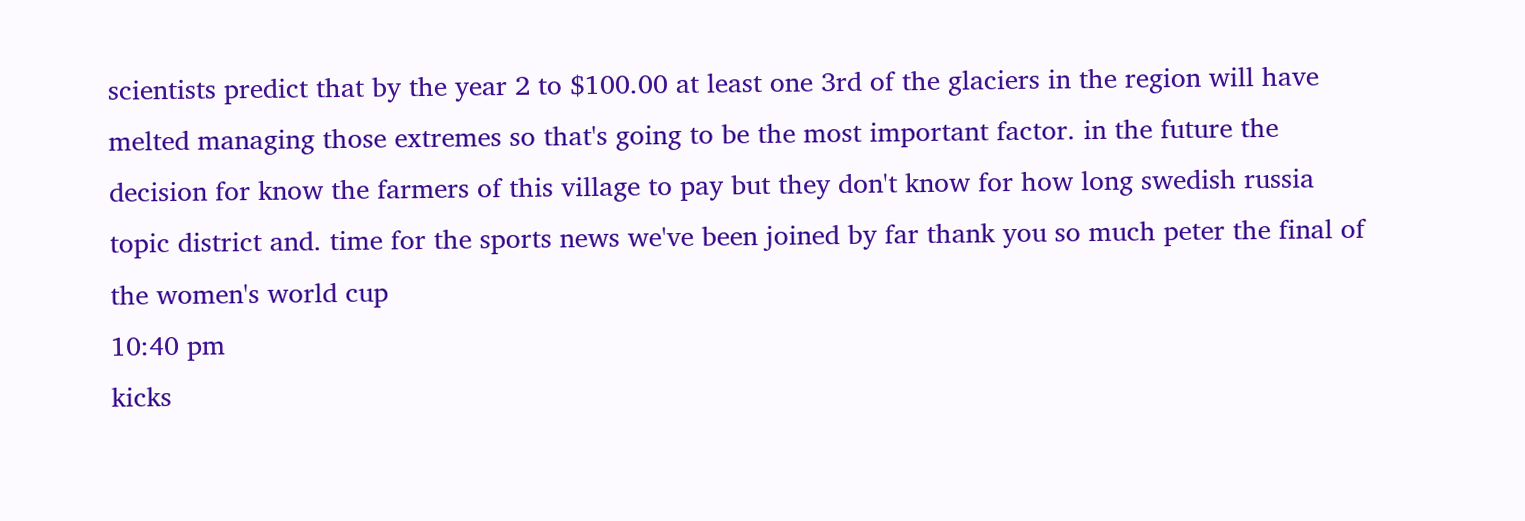scientists predict that by the year 2 to $100.00 at least one 3rd of the glaciers in the region will have melted managing those extremes so that's going to be the most important factor. in the future the decision for know the farmers of this village to pay but they don't know for how long swedish russia topic district and. time for the sports news we've been joined by far thank you so much peter the final of the women's world cup
10:40 pm
kicks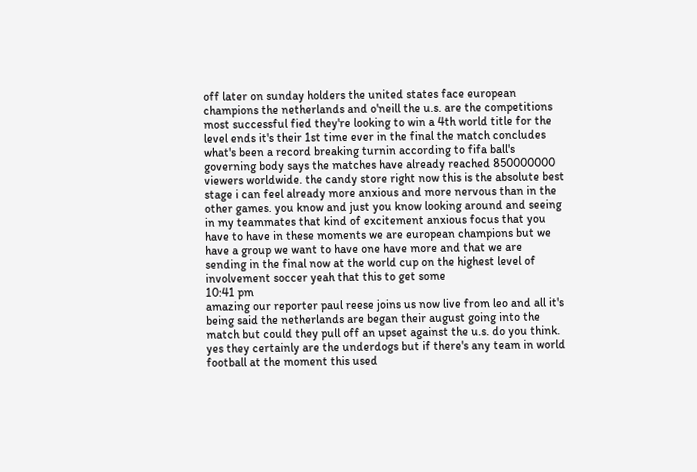off later on sunday holders the united states face european champions the netherlands and o'neill the u.s. are the competitions most successful fied they're looking to win a 4th world title for the level ends it's their 1st time ever in the final the match concludes what's been a record breaking turnin according to fifa ball's governing body says the matches have already reached 850000000 viewers worldwide. the candy store right now this is the absolute best stage i can feel already more anxious and more nervous than in the other games. you know and just you know looking around and seeing in my teammates that kind of excitement anxious focus that you have to have in these moments we are european champions but we have a group we want to have one have more and that we are sending in the final now at the world cup on the highest level of involvement soccer yeah that this to get some
10:41 pm
amazing our reporter paul reese joins us now live from leo and all it's being said the netherlands are began their august going into the match but could they pull off an upset against the u.s. do you think. yes they certainly are the underdogs but if there's any team in world football at the moment this used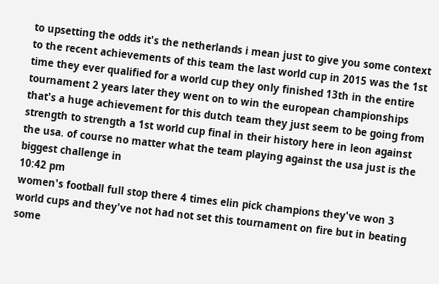to upsetting the odds it's the netherlands i mean just to give you some context to the recent achievements of this team the last world cup in 2015 was the 1st time they ever qualified for a world cup they only finished 13th in the entire tournament 2 years later they went on to win the european championships that's a huge achievement for this dutch team they just seem to be going from strength to strength a 1st world cup final in their history here in leon against the usa. of course no matter what the team playing against the usa just is the biggest challenge in
10:42 pm
women's football full stop there 4 times elin pick champions they've won 3 world cups and they've not had not set this tournament on fire but in beating some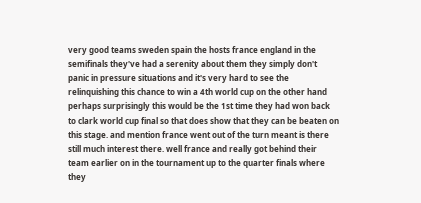very good teams sweden spain the hosts france england in the semifinals they've had a serenity about them they simply don't panic in pressure situations and it's very hard to see the relinquishing this chance to win a 4th world cup on the other hand perhaps surprisingly this would be the 1st time they had won back to clark world cup final so that does show that they can be beaten on this stage. and mention france went out of the turn meant is there still much interest there. well france and really got behind their team earlier on in the tournament up to the quarter finals where they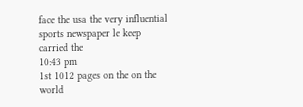face the usa the very influential sports newspaper le keep carried the
10:43 pm
1st 1012 pages on the on the world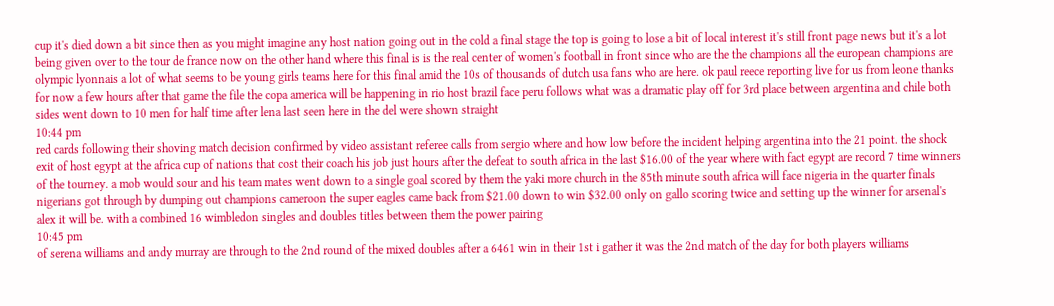cup it's died down a bit since then as you might imagine any host nation going out in the cold a final stage the top is going to lose a bit of local interest it's still front page news but it's a lot being given over to the tour de france now on the other hand where this final is is the real center of women's football in front since who are the the champions all the european champions are olympic lyonnais a lot of what seems to be young girls teams here for this final amid the 10s of thousands of dutch usa fans who are here. ok paul reece reporting live for us from leone thanks for now a few hours after that game the file the copa america will be happening in rio host brazil face peru follows what was a dramatic play off for 3rd place between argentina and chile both sides went down to 10 men for half time after lena last seen here in the del were shown straight
10:44 pm
red cards following their shoving match decision confirmed by video assistant referee calls from sergio where and how low before the incident helping argentina into the 21 point. the shock exit of host egypt at the africa cup of nations that cost their coach his job just hours after the defeat to south africa in the last $16.00 of the year where with fact egypt are record 7 time winners of the tourney. a mob would sour and his team mates went down to a single goal scored by them the yaki more church in the 85th minute south africa will face nigeria in the quarter finals nigerians got through by dumping out champions cameroon the super eagles came back from $21.00 down to win $32.00 only on gallo scoring twice and setting up the winner for arsenal's alex it will be. with a combined 16 wimbledon singles and doubles titles between them the power pairing
10:45 pm
of serena williams and andy murray are through to the 2nd round of the mixed doubles after a 6461 win in their 1st i gather it was the 2nd match of the day for both players williams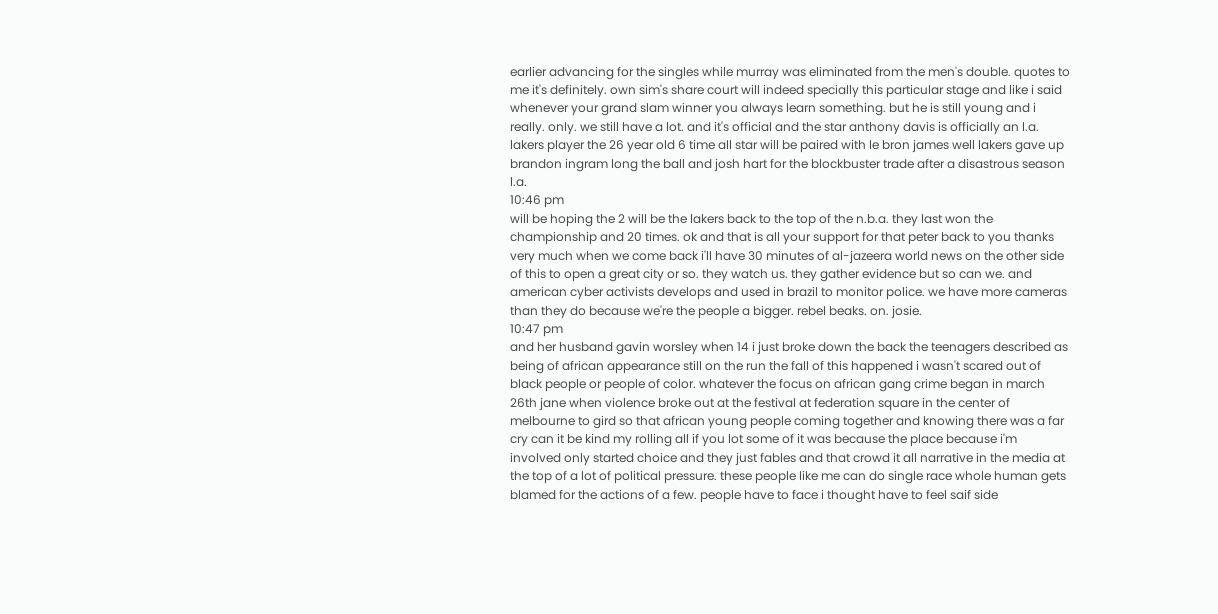earlier advancing for the singles while murray was eliminated from the men's double. quotes to me it's definitely. own sim's share court will indeed specially this particular stage and like i said whenever your grand slam winner you always learn something. but he is still young and i really. only. we still have a lot. and it's official and the star anthony davis is officially an l.a. lakers player the 26 year old 6 time all star will be paired with le bron james well lakers gave up brandon ingram long the ball and josh hart for the blockbuster trade after a disastrous season l.a.
10:46 pm
will be hoping the 2 will be the lakers back to the top of the n.b.a. they last won the championship and 20 times. ok and that is all your support for that peter back to you thanks very much when we come back i'll have 30 minutes of al-jazeera world news on the other side of this to open a great city or so. they watch us. they gather evidence but so can we. and american cyber activists develops and used in brazil to monitor police. we have more cameras than they do because we're the people a bigger. rebel beaks. on. josie.
10:47 pm
and her husband gavin worsley when 14 i just broke down the back the teenagers described as being of african appearance still on the run the fall of this happened i wasn't scared out of black people or people of color. whatever the focus on african gang crime began in march 26th jane when violence broke out at the festival at federation square in the center of melbourne to gird so that african young people coming together and knowing there was a far cry can it be kind my rolling all if you lot some of it was because the place because i'm involved only started choice and they just fables and that crowd it all narrative in the media at the top of a lot of political pressure. these people like me can do single race whole human gets blamed for the actions of a few. people have to face i thought have to feel saif side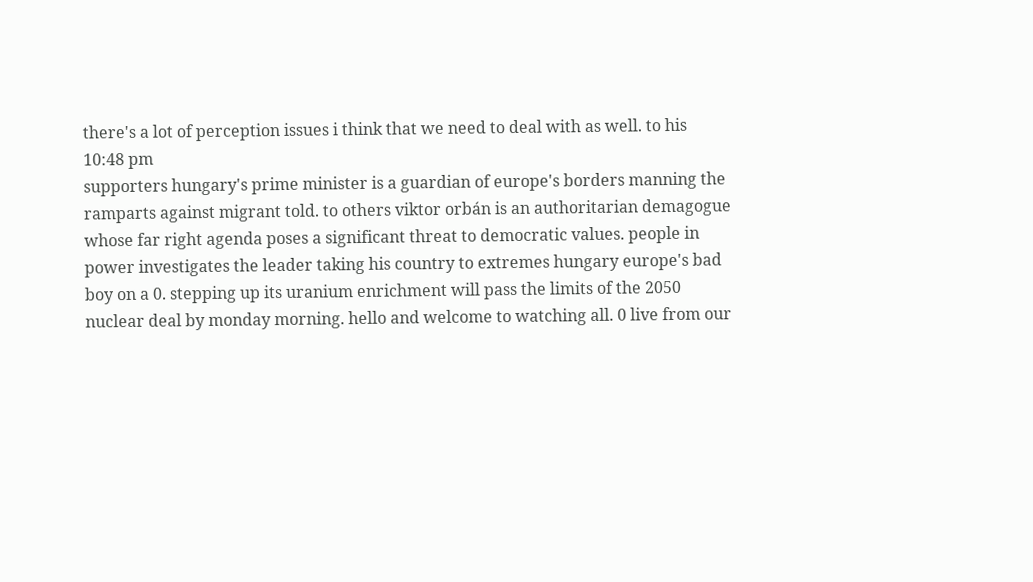there's a lot of perception issues i think that we need to deal with as well. to his
10:48 pm
supporters hungary's prime minister is a guardian of europe's borders manning the ramparts against migrant told. to others viktor orbán is an authoritarian demagogue whose far right agenda poses a significant threat to democratic values. people in power investigates the leader taking his country to extremes hungary europe's bad boy on a 0. stepping up its uranium enrichment will pass the limits of the 2050 nuclear deal by monday morning. hello and welcome to watching all. 0 live from our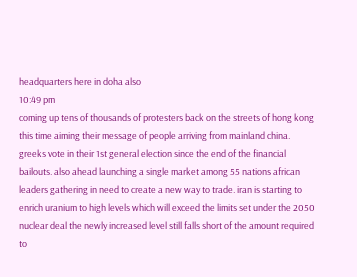headquarters here in doha also
10:49 pm
coming up tens of thousands of protesters back on the streets of hong kong this time aiming their message of people arriving from mainland china. greeks vote in their 1st general election since the end of the financial bailouts. also ahead launching a single market among 55 nations african leaders gathering in need to create a new way to trade. iran is starting to enrich uranium to high levels which will exceed the limits set under the 2050 nuclear deal the newly increased level still falls short of the amount required to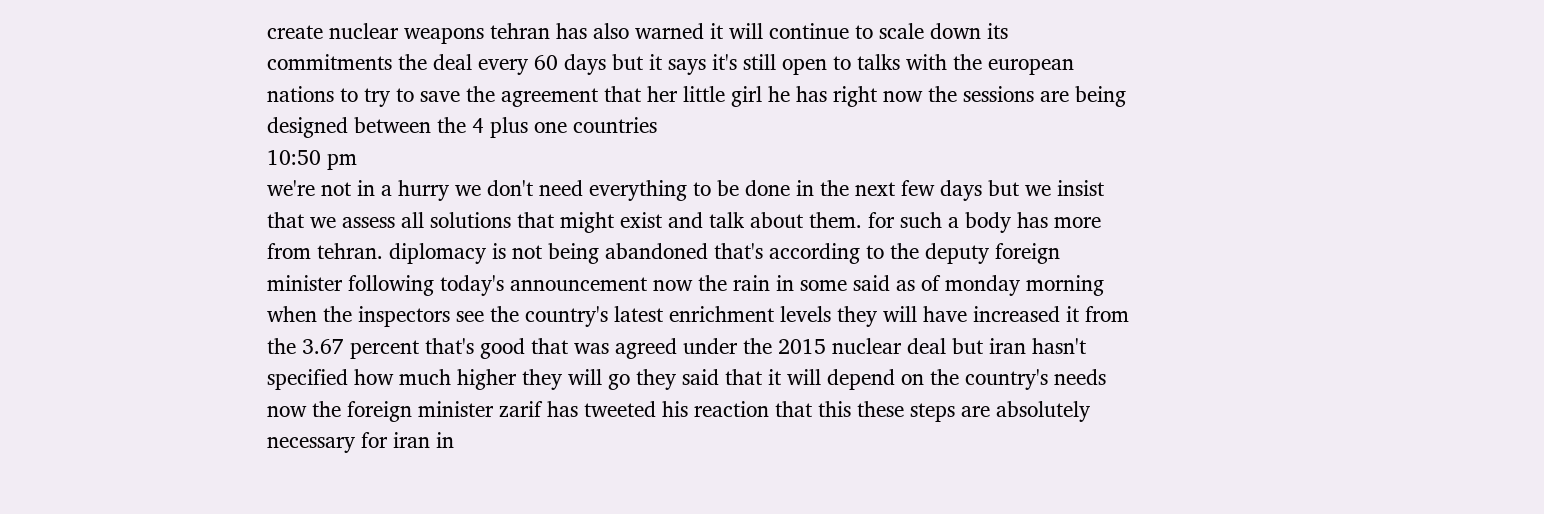create nuclear weapons tehran has also warned it will continue to scale down its commitments the deal every 60 days but it says it's still open to talks with the european nations to try to save the agreement that her little girl he has right now the sessions are being designed between the 4 plus one countries
10:50 pm
we're not in a hurry we don't need everything to be done in the next few days but we insist that we assess all solutions that might exist and talk about them. for such a body has more from tehran. diplomacy is not being abandoned that's according to the deputy foreign minister following today's announcement now the rain in some said as of monday morning when the inspectors see the country's latest enrichment levels they will have increased it from the 3.67 percent that's good that was agreed under the 2015 nuclear deal but iran hasn't specified how much higher they will go they said that it will depend on the country's needs now the foreign minister zarif has tweeted his reaction that this these steps are absolutely necessary for iran in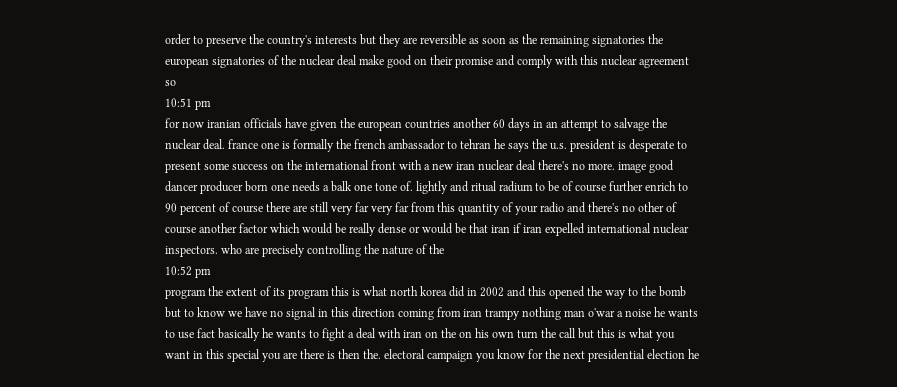order to preserve the country's interests but they are reversible as soon as the remaining signatories the european signatories of the nuclear deal make good on their promise and comply with this nuclear agreement so
10:51 pm
for now iranian officials have given the european countries another 60 days in an attempt to salvage the nuclear deal. france one is formally the french ambassador to tehran he says the u.s. president is desperate to present some success on the international front with a new iran nuclear deal there's no more. image good dancer producer born one needs a balk one tone of. lightly and ritual radium to be of course further enrich to 90 percent of course there are still very far very far from this quantity of your radio and there's no other of course another factor which would be really dense or would be that iran if iran expelled international nuclear inspectors. who are precisely controlling the nature of the
10:52 pm
program the extent of its program this is what north korea did in 2002 and this opened the way to the bomb but to know we have no signal in this direction coming from iran trampy nothing man o'war a noise he wants to use fact basically he wants to fight a deal with iran on the on his own turn the call but this is what you want in this special you are there is then the. electoral campaign you know for the next presidential election he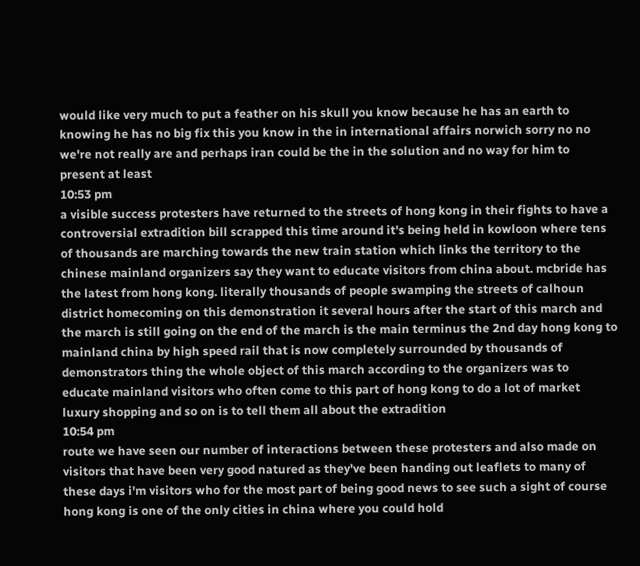would like very much to put a feather on his skull you know because he has an earth to knowing he has no big fix this you know in the in international affairs norwich sorry no no we're not really are and perhaps iran could be the in the solution and no way for him to present at least
10:53 pm
a visible success protesters have returned to the streets of hong kong in their fights to have a controversial extradition bill scrapped this time around it's being held in kowloon where tens of thousands are marching towards the new train station which links the territory to the chinese mainland organizers say they want to educate visitors from china about. mcbride has the latest from hong kong. literally thousands of people swamping the streets of calhoun district homecoming on this demonstration it several hours after the start of this march and the march is still going on the end of the march is the main terminus the 2nd day hong kong to mainland china by high speed rail that is now completely surrounded by thousands of demonstrators thing the whole object of this march according to the organizers was to educate mainland visitors who often come to this part of hong kong to do a lot of market luxury shopping and so on is to tell them all about the extradition
10:54 pm
route we have seen our number of interactions between these protesters and also made on visitors that have been very good natured as they've been handing out leaflets to many of these days i'm visitors who for the most part of being good news to see such a sight of course hong kong is one of the only cities in china where you could hold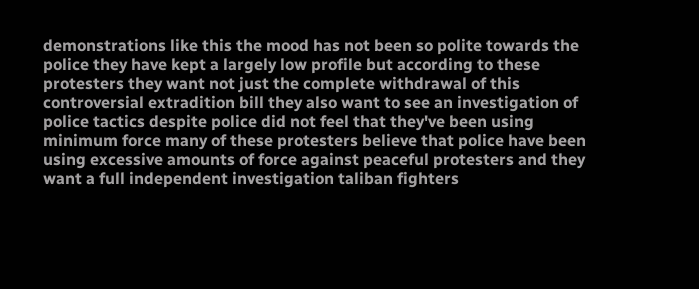demonstrations like this the mood has not been so polite towards the police they have kept a largely low profile but according to these protesters they want not just the complete withdrawal of this controversial extradition bill they also want to see an investigation of police tactics despite police did not feel that they've been using minimum force many of these protesters believe that police have been using excessive amounts of force against peaceful protesters and they want a full independent investigation taliban fighters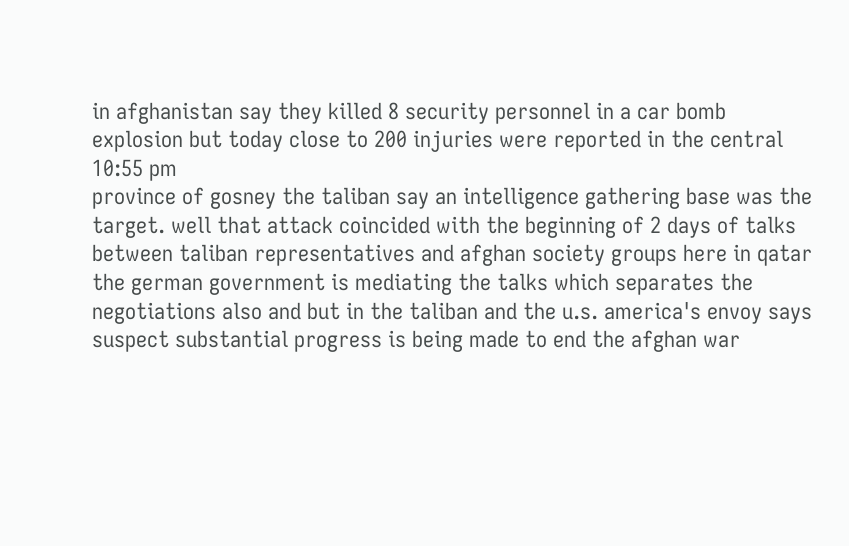in afghanistan say they killed 8 security personnel in a car bomb explosion but today close to 200 injuries were reported in the central
10:55 pm
province of gosney the taliban say an intelligence gathering base was the target. well that attack coincided with the beginning of 2 days of talks between taliban representatives and afghan society groups here in qatar the german government is mediating the talks which separates the negotiations also and but in the taliban and the u.s. america's envoy says suspect substantial progress is being made to end the afghan war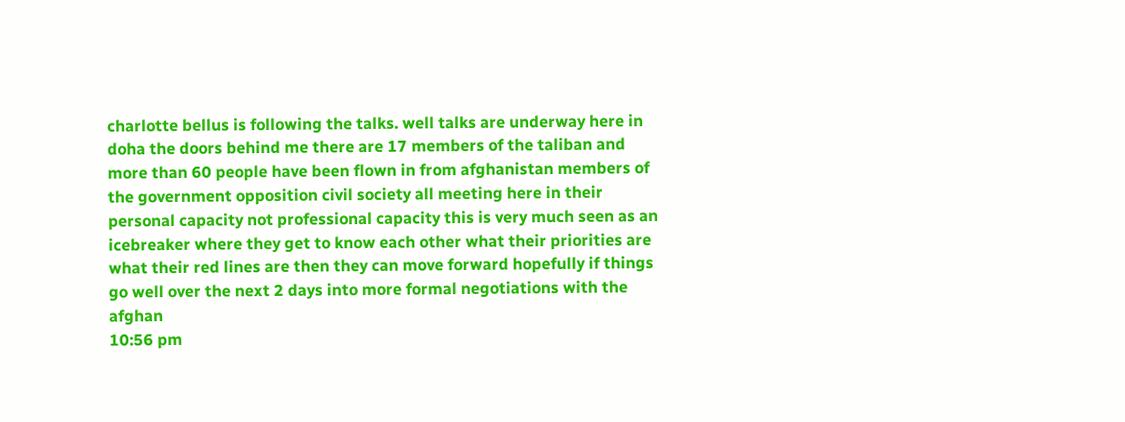charlotte bellus is following the talks. well talks are underway here in doha the doors behind me there are 17 members of the taliban and more than 60 people have been flown in from afghanistan members of the government opposition civil society all meeting here in their personal capacity not professional capacity this is very much seen as an icebreaker where they get to know each other what their priorities are what their red lines are then they can move forward hopefully if things go well over the next 2 days into more formal negotiations with the afghan
10:56 pm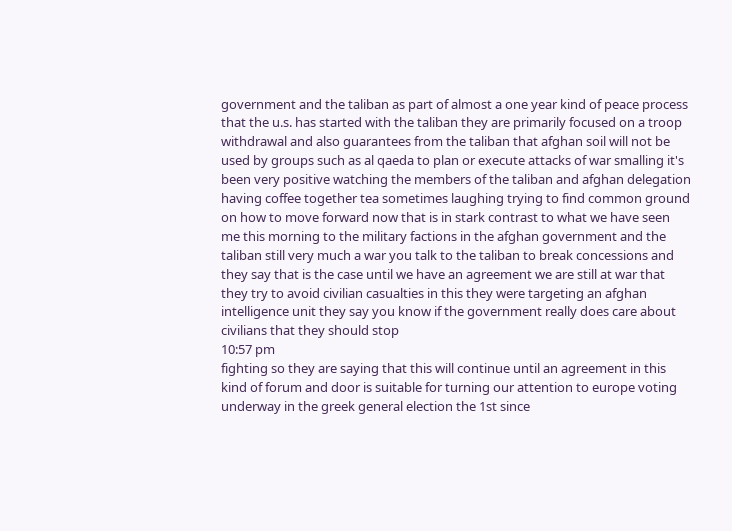government and the taliban as part of almost a one year kind of peace process that the u.s. has started with the taliban they are primarily focused on a troop withdrawal and also guarantees from the taliban that afghan soil will not be used by groups such as al qaeda to plan or execute attacks of war smalling it's been very positive watching the members of the taliban and afghan delegation having coffee together tea sometimes laughing trying to find common ground on how to move forward now that is in stark contrast to what we have seen me this morning to the military factions in the afghan government and the taliban still very much a war you talk to the taliban to break concessions and they say that is the case until we have an agreement we are still at war that they try to avoid civilian casualties in this they were targeting an afghan intelligence unit they say you know if the government really does care about civilians that they should stop
10:57 pm
fighting so they are saying that this will continue until an agreement in this kind of forum and door is suitable for turning our attention to europe voting underway in the greek general election the 1st since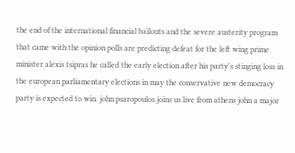the end of the international financial bailouts and the severe austerity program that came with the opinion polls are predicting defeat for the left wing prime minister alexis tsipras he called the early election after his party's stinging loss in the european parliamentary elections in may the conservative new democracy party is expected to win. john psaropoulos joins us live from athens john a major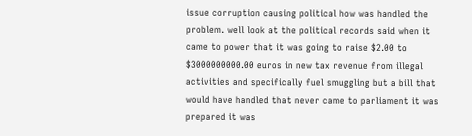issue corruption causing political how was handled the problem. well look at the political records said when it came to power that it was going to raise $2.00 to $3000000000.00 euros in new tax revenue from illegal activities and specifically fuel smuggling but a bill that would have handled that never came to parliament it was prepared it was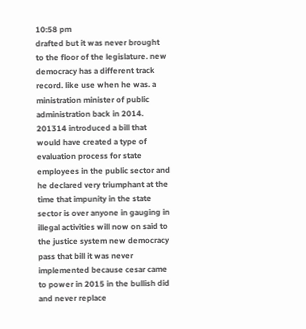10:58 pm
drafted but it was never brought to the floor of the legislature. new democracy has a different track record. like use when he was. a ministration minister of public administration back in 2014. 201314 introduced a bill that would have created a type of evaluation process for state employees in the public sector and he declared very triumphant at the time that impunity in the state sector is over anyone in gauging in illegal activities will now on said to the justice system new democracy pass that bill it was never implemented because cesar came to power in 2015 in the bullish did and never replace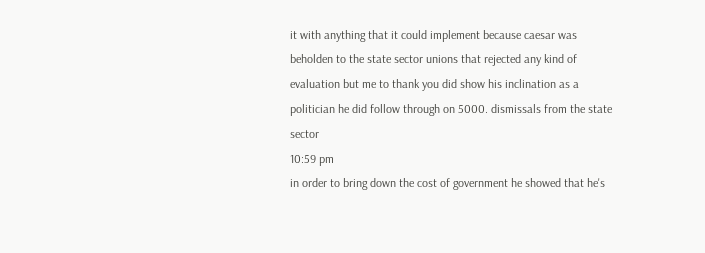it with anything that it could implement because caesar was beholden to the state sector unions that rejected any kind of evaluation but me to thank you did show his inclination as a politician he did follow through on 5000. dismissals from the state sector
10:59 pm
in order to bring down the cost of government he showed that he's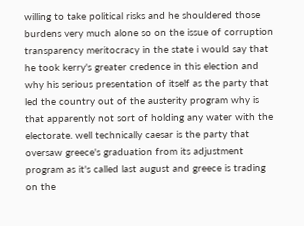willing to take political risks and he shouldered those burdens very much alone so on the issue of corruption transparency meritocracy in the state i would say that he took kerry's greater credence in this election and why his serious presentation of itself as the party that led the country out of the austerity program why is that apparently not sort of holding any water with the electorate. well technically caesar is the party that oversaw greece's graduation from its adjustment program as it's called last august and greece is trading on the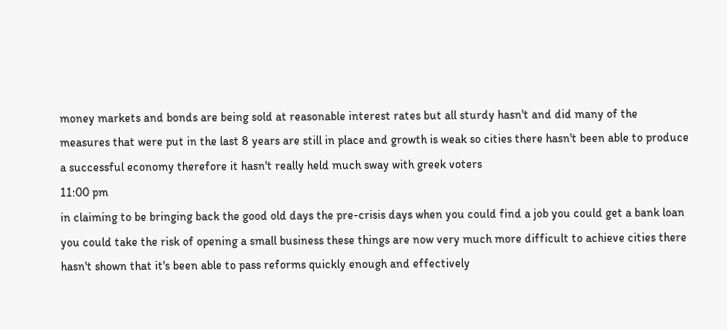money markets and bonds are being sold at reasonable interest rates but all sturdy hasn't and did many of the measures that were put in the last 8 years are still in place and growth is weak so cities there hasn't been able to produce a successful economy therefore it hasn't really held much sway with greek voters
11:00 pm
in claiming to be bringing back the good old days the pre-crisis days when you could find a job you could get a bank loan you could take the risk of opening a small business these things are now very much more difficult to achieve cities there hasn't shown that it's been able to pass reforms quickly enough and effectively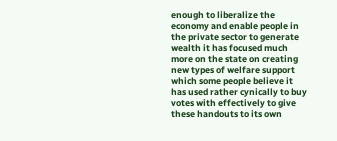enough to liberalize the economy and enable people in the private sector to generate wealth it has focused much more on the state on creating new types of welfare support which some people believe it has used rather cynically to buy votes with effectively to give these handouts to its own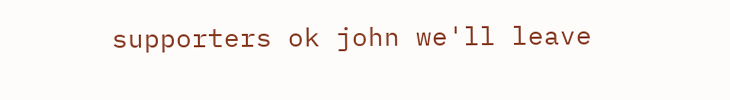supporters ok john we'll leave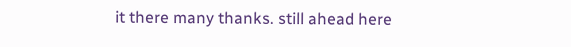it there many thanks. still ahead here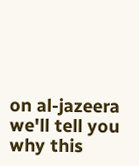on al-jazeera we'll tell you why this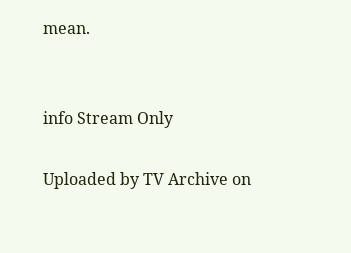mean.


info Stream Only

Uploaded by TV Archive on